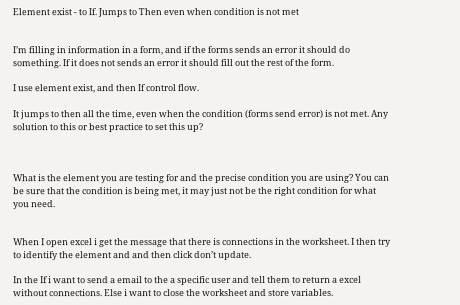Element exist - to If. Jumps to Then even when condition is not met


I’m filling in information in a form, and if the forms sends an error it should do something. If it does not sends an error it should fill out the rest of the form.

I use element exist, and then If control flow.

It jumps to then all the time, even when the condition (forms send error) is not met. Any solution to this or best practice to set this up?



What is the element you are testing for and the precise condition you are using? You can be sure that the condition is being met, it may just not be the right condition for what you need.


When I open excel i get the message that there is connections in the worksheet. I then try to identify the element and and then click don’t update.

In the If i want to send a email to the a specific user and tell them to return a excel without connections. Else i want to close the worksheet and store variables.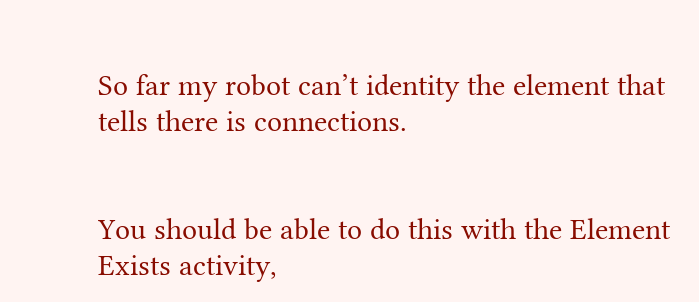So far my robot can’t identity the element that tells there is connections.


You should be able to do this with the Element Exists activity,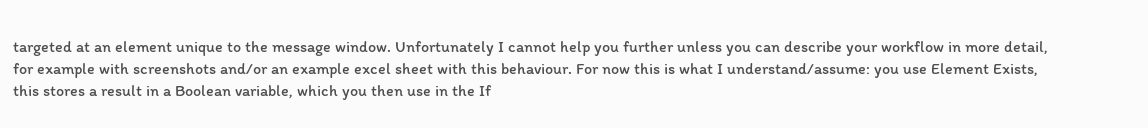targeted at an element unique to the message window. Unfortunately I cannot help you further unless you can describe your workflow in more detail, for example with screenshots and/or an example excel sheet with this behaviour. For now this is what I understand/assume: you use Element Exists, this stores a result in a Boolean variable, which you then use in the If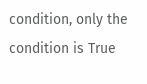condition, only the condition is True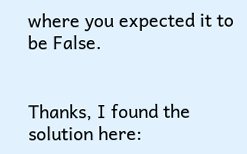where you expected it to be False.


Thanks, I found the solution here: